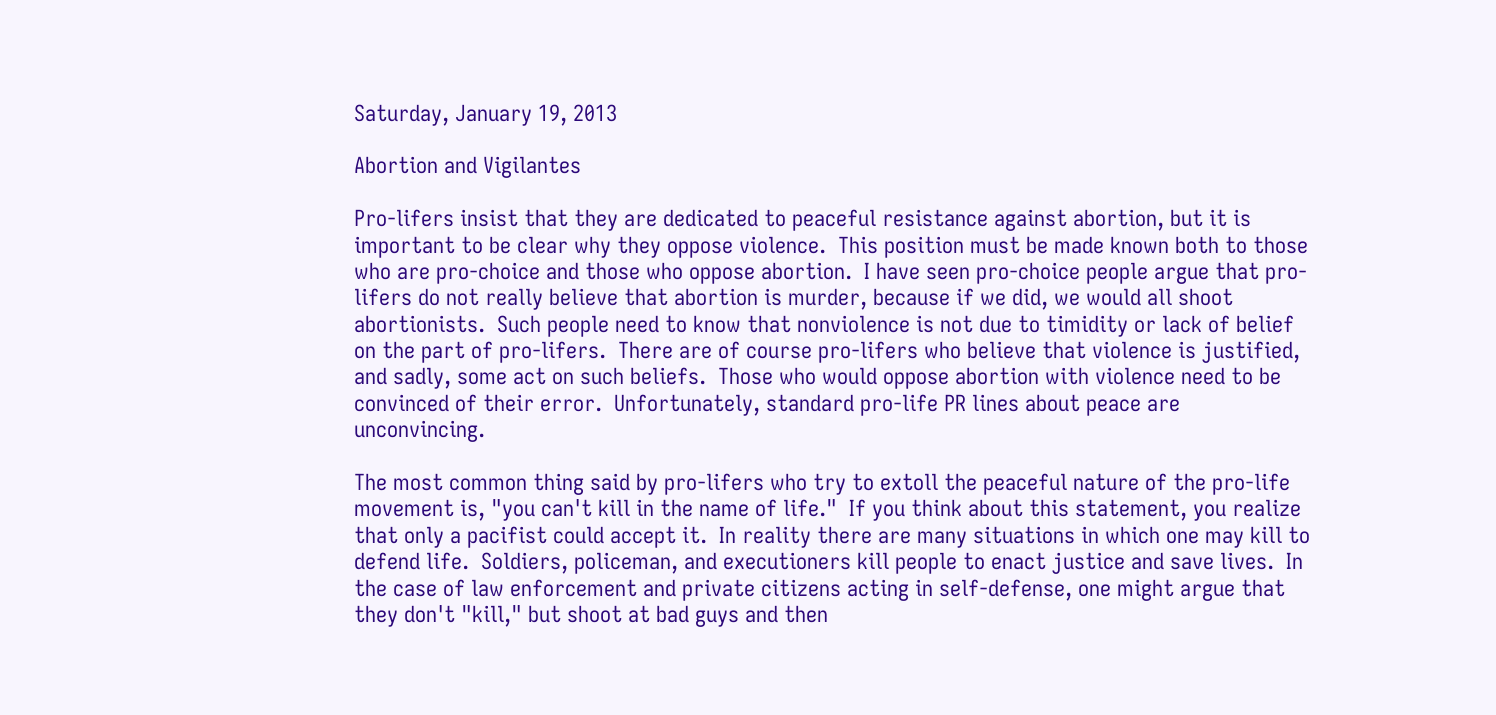Saturday, January 19, 2013

Abortion and Vigilantes

Pro-lifers insist that they are dedicated to peaceful resistance against abortion, but it is important to be clear why they oppose violence.  This position must be made known both to those who are pro-choice and those who oppose abortion.  I have seen pro-choice people argue that pro-lifers do not really believe that abortion is murder, because if we did, we would all shoot abortionists.  Such people need to know that nonviolence is not due to timidity or lack of belief on the part of pro-lifers.  There are of course pro-lifers who believe that violence is justified, and sadly, some act on such beliefs.  Those who would oppose abortion with violence need to be convinced of their error.  Unfortunately, standard pro-life PR lines about peace are unconvincing.

The most common thing said by pro-lifers who try to extoll the peaceful nature of the pro-life movement is, "you can't kill in the name of life."  If you think about this statement, you realize that only a pacifist could accept it.  In reality there are many situations in which one may kill to defend life.  Soldiers, policeman, and executioners kill people to enact justice and save lives.  In the case of law enforcement and private citizens acting in self-defense, one might argue that they don't "kill," but shoot at bad guys and then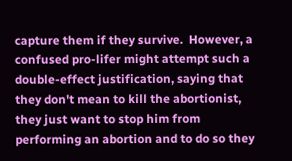capture them if they survive.  However, a confused pro-lifer might attempt such a double-effect justification, saying that they don't mean to kill the abortionist, they just want to stop him from performing an abortion and to do so they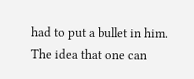had to put a bullet in him.  The idea that one can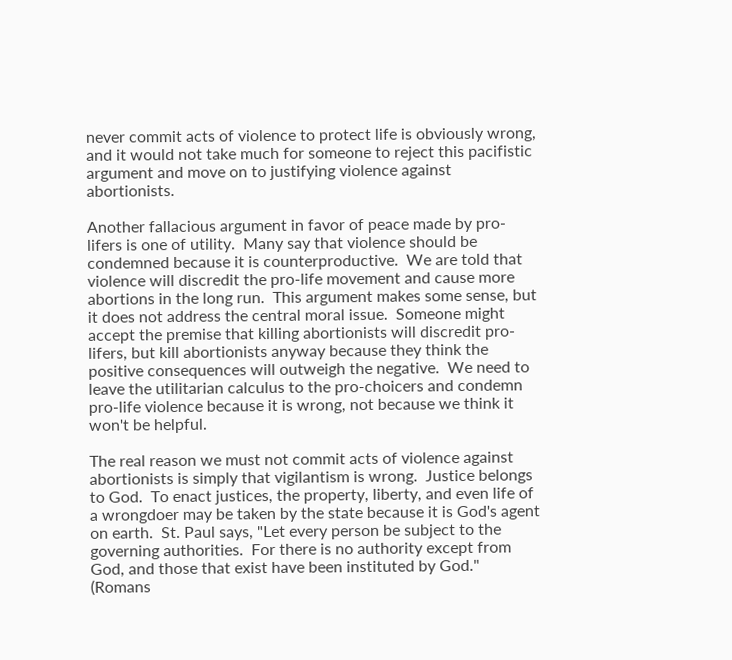never commit acts of violence to protect life is obviously wrong, and it would not take much for someone to reject this pacifistic argument and move on to justifying violence against abortionists.

Another fallacious argument in favor of peace made by pro-lifers is one of utility.  Many say that violence should be condemned because it is counterproductive.  We are told that violence will discredit the pro-life movement and cause more abortions in the long run.  This argument makes some sense, but it does not address the central moral issue.  Someone might accept the premise that killing abortionists will discredit pro-lifers, but kill abortionists anyway because they think the positive consequences will outweigh the negative.  We need to leave the utilitarian calculus to the pro-choicers and condemn pro-life violence because it is wrong, not because we think it won't be helpful.

The real reason we must not commit acts of violence against abortionists is simply that vigilantism is wrong.  Justice belongs to God.  To enact justices, the property, liberty, and even life of a wrongdoer may be taken by the state because it is God's agent on earth.  St. Paul says, "Let every person be subject to the governing authorities.  For there is no authority except from God, and those that exist have been instituted by God." (Romans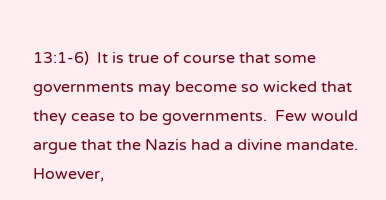13:1-6)  It is true of course that some governments may become so wicked that they cease to be governments.  Few would argue that the Nazis had a divine mandate.  However,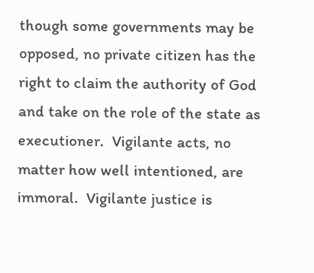though some governments may be opposed, no private citizen has the right to claim the authority of God and take on the role of the state as executioner.  Vigilante acts, no matter how well intentioned, are immoral.  Vigilante justice is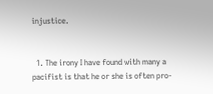injustice.


  1. The irony I have found with many a pacifist is that he or she is often pro-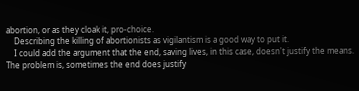abortion, or as they cloak it, pro-choice.
    Describing the killing of abortionists as vigilantism is a good way to put it.
    I could add the argument that the end, saving lives, in this case, doesn't justify the means. The problem is, sometimes the end does justify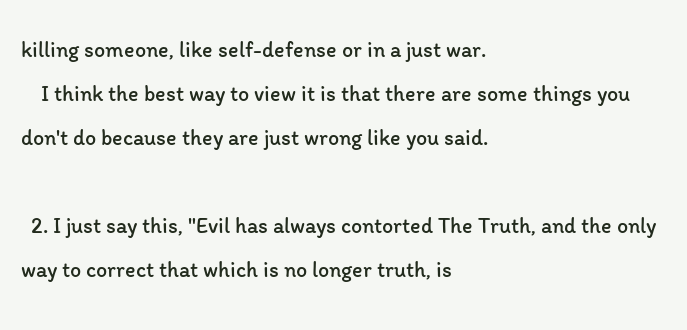killing someone, like self-defense or in a just war.
    I think the best way to view it is that there are some things you don't do because they are just wrong like you said.

  2. I just say this, "Evil has always contorted The Truth, and the only way to correct that which is no longer truth, is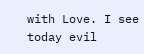with Love. I see today evil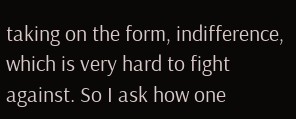taking on the form, indifference, which is very hard to fight against. So I ask how one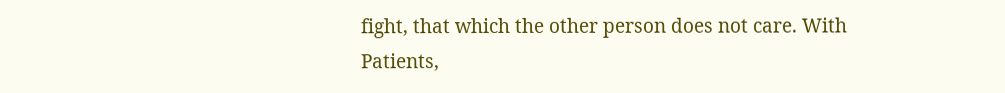fight, that which the other person does not care. With Patients,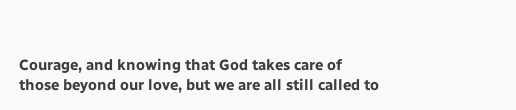Courage, and knowing that God takes care of those beyond our love, but we are all still called to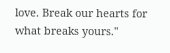love. Break our hearts for what breaks yours."